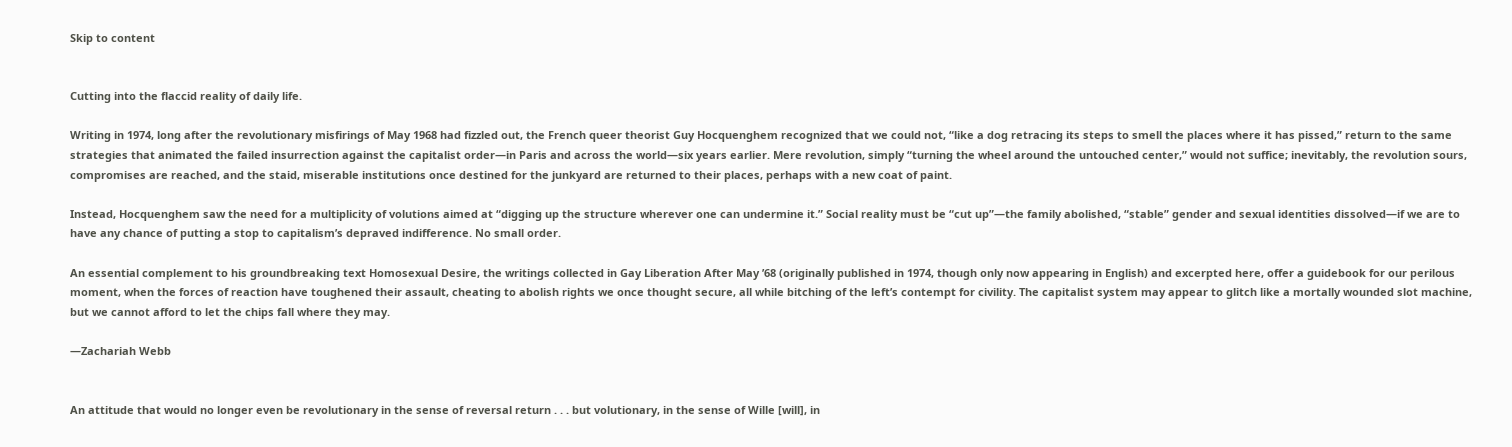Skip to content


Cutting into the flaccid reality of daily life.

Writing in 1974, long after the revolutionary misfirings of May 1968 had fizzled out, the French queer theorist Guy Hocquenghem recognized that we could not, “like a dog retracing its steps to smell the places where it has pissed,” return to the same strategies that animated the failed insurrection against the capitalist order—in Paris and across the world—six years earlier. Mere revolution, simply “turning the wheel around the untouched center,” would not suffice; inevitably, the revolution sours, compromises are reached, and the staid, miserable institutions once destined for the junkyard are returned to their places, perhaps with a new coat of paint.

Instead, Hocquenghem saw the need for a multiplicity of volutions aimed at “digging up the structure wherever one can undermine it.” Social reality must be “cut up”—the family abolished, “stable” gender and sexual identities dissolved—if we are to have any chance of putting a stop to capitalism’s depraved indifference. No small order.

An essential complement to his groundbreaking text Homosexual Desire, the writings collected in Gay Liberation After May ’68 (originally published in 1974, though only now appearing in English) and excerpted here, offer a guidebook for our perilous moment, when the forces of reaction have toughened their assault, cheating to abolish rights we once thought secure, all while bitching of the left’s contempt for civility. The capitalist system may appear to glitch like a mortally wounded slot machine, but we cannot afford to let the chips fall where they may.

—Zachariah Webb


An attitude that would no longer even be revolutionary in the sense of reversal return . . . but volutionary, in the sense of Wille [will], in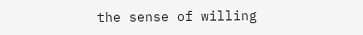the sense of willing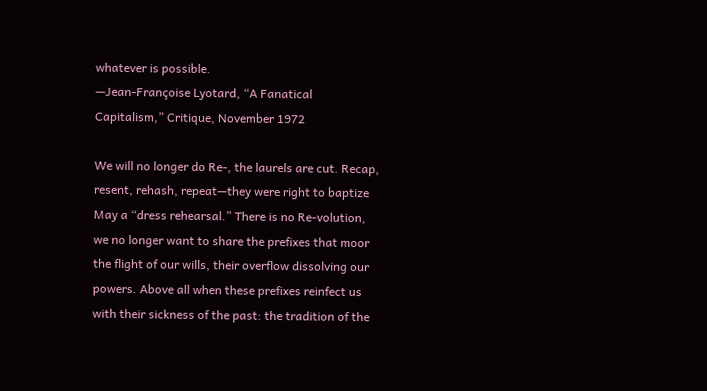whatever is possible.
—Jean-Françoise Lyotard, “A Fanatical Capitalism,” Critique, November 1972

We will no longer do Re-, the laurels are cut. Recap, resent, rehash, repeat—they were right to baptize May a “dress rehearsal.” There is no Re-volution, we no longer want to share the prefixes that moor the flight of our wills, their overflow dissolving our powers. Above all when these prefixes reinfect us with their sickness of the past: the tradition of the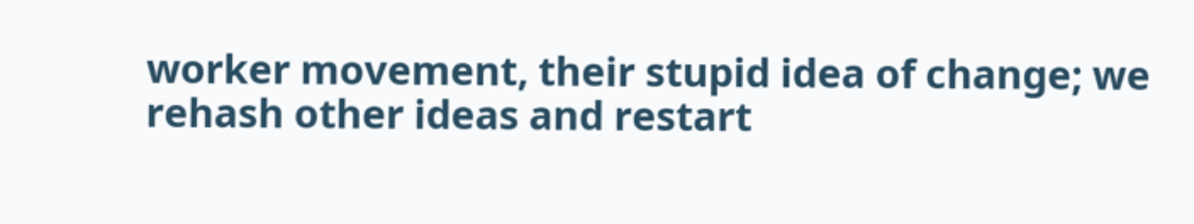worker movement, their stupid idea of change; we rehash other ideas and restart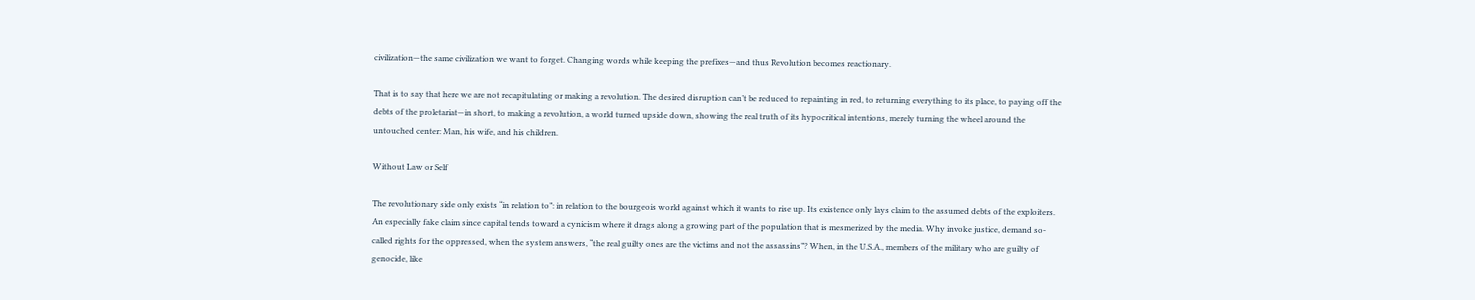civilization—the same civilization we want to forget. Changing words while keeping the prefixes—and thus Revolution becomes reactionary.

That is to say that here we are not recapitulating or making a revolution. The desired disruption can’t be reduced to repainting in red, to returning everything to its place, to paying off the debts of the proletariat—in short, to making a revolution, a world turned upside down, showing the real truth of its hypocritical intentions, merely turning the wheel around the untouched center: Man, his wife, and his children.

Without Law or Self

The revolutionary side only exists “in relation to”: in relation to the bourgeois world against which it wants to rise up. Its existence only lays claim to the assumed debts of the exploiters. An especially fake claim since capital tends toward a cynicism where it drags along a growing part of the population that is mesmerized by the media. Why invoke justice, demand so-called rights for the oppressed, when the system answers, “the real guilty ones are the victims and not the assassins”? When, in the U.S.A., members of the military who are guilty of genocide, like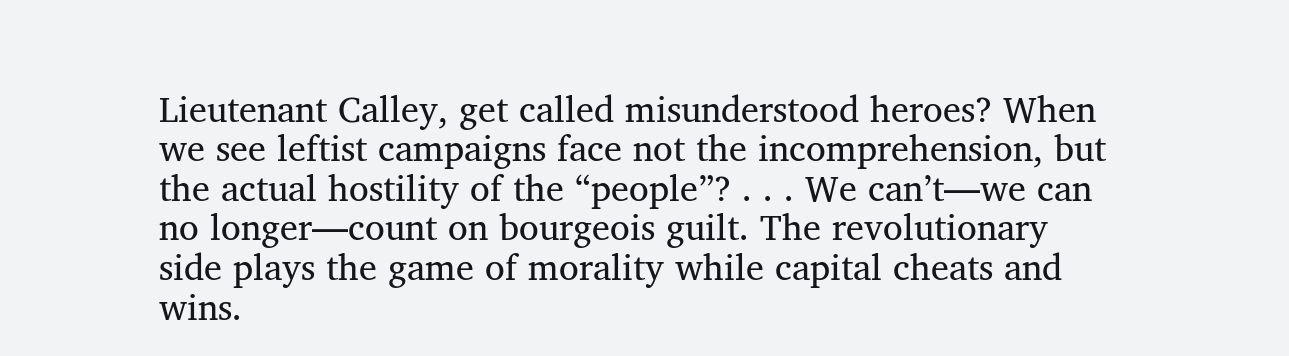Lieutenant Calley, get called misunderstood heroes? When we see leftist campaigns face not the incomprehension, but the actual hostility of the “people”? . . . We can’t—we can no longer—count on bourgeois guilt. The revolutionary side plays the game of morality while capital cheats and wins.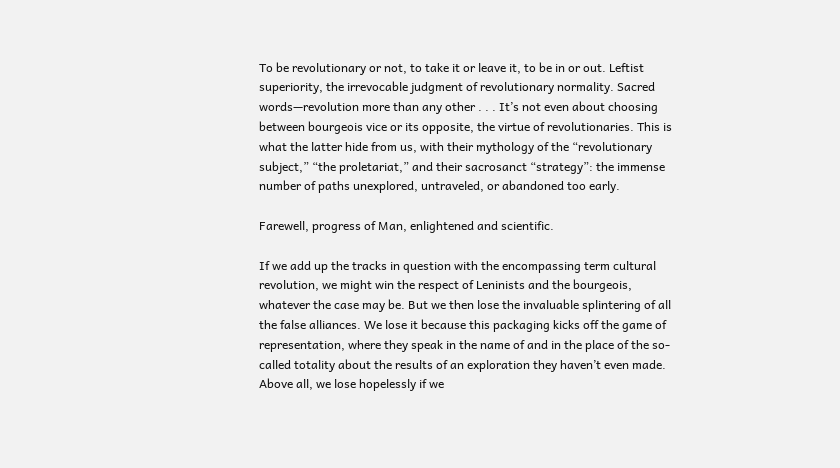To be revolutionary or not, to take it or leave it, to be in or out. Leftist superiority, the irrevocable judgment of revolutionary normality. Sacred words—revolution more than any other . . . It’s not even about choosing between bourgeois vice or its opposite, the virtue of revolutionaries. This is what the latter hide from us, with their mythology of the “revolutionary subject,” “the proletariat,” and their sacrosanct “strategy”: the immense number of paths unexplored, untraveled, or abandoned too early.

Farewell, progress of Man, enlightened and scientific.

If we add up the tracks in question with the encompassing term cultural revolution, we might win the respect of Leninists and the bourgeois, whatever the case may be. But we then lose the invaluable splintering of all the false alliances. We lose it because this packaging kicks off the game of representation, where they speak in the name of and in the place of the so-called totality about the results of an exploration they haven’t even made. Above all, we lose hopelessly if we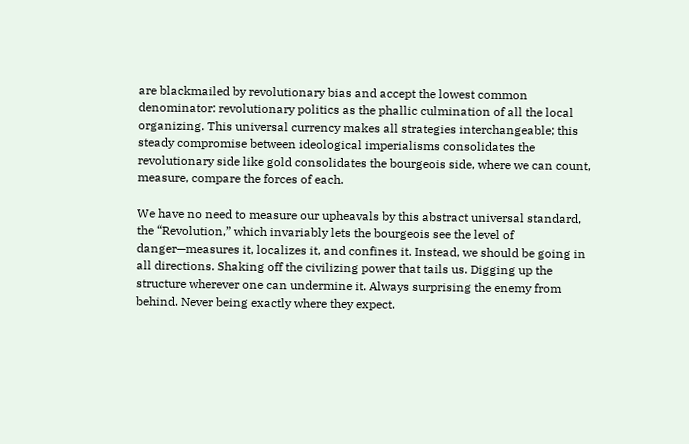are blackmailed by revolutionary bias and accept the lowest common denominator: revolutionary politics as the phallic culmination of all the local organizing. This universal currency makes all strategies interchangeable; this steady compromise between ideological imperialisms consolidates the revolutionary side like gold consolidates the bourgeois side, where we can count, measure, compare the forces of each.

We have no need to measure our upheavals by this abstract universal standard, the “Revolution,” which invariably lets the bourgeois see the level of danger—measures it, localizes it, and confines it. Instead, we should be going in all directions. Shaking off the civilizing power that tails us. Digging up the structure wherever one can undermine it. Always surprising the enemy from behind. Never being exactly where they expect.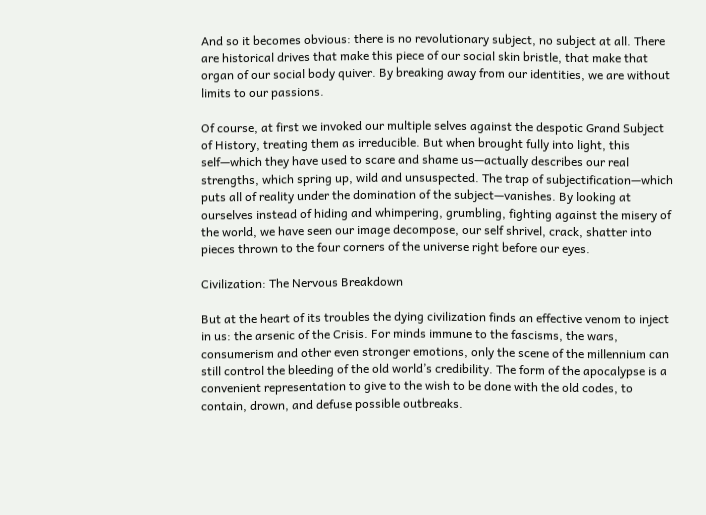And so it becomes obvious: there is no revolutionary subject, no subject at all. There are historical drives that make this piece of our social skin bristle, that make that organ of our social body quiver. By breaking away from our identities, we are without limits to our passions.

Of course, at first we invoked our multiple selves against the despotic Grand Subject of History, treating them as irreducible. But when brought fully into light, this self—which they have used to scare and shame us—actually describes our real strengths, which spring up, wild and unsuspected. The trap of subjectification—which puts all of reality under the domination of the subject—vanishes. By looking at ourselves instead of hiding and whimpering, grumbling, fighting against the misery of the world, we have seen our image decompose, our self shrivel, crack, shatter into pieces thrown to the four corners of the universe right before our eyes.

Civilization: The Nervous Breakdown

But at the heart of its troubles the dying civilization finds an effective venom to inject in us: the arsenic of the Crisis. For minds immune to the fascisms, the wars, consumerism and other even stronger emotions, only the scene of the millennium can still control the bleeding of the old world’s credibility. The form of the apocalypse is a convenient representation to give to the wish to be done with the old codes, to contain, drown, and defuse possible outbreaks.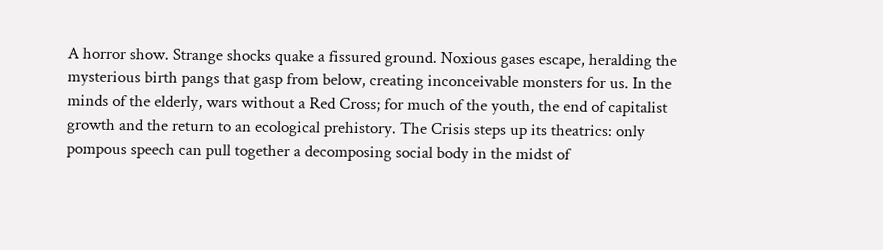A horror show. Strange shocks quake a fissured ground. Noxious gases escape, heralding the mysterious birth pangs that gasp from below, creating inconceivable monsters for us. In the minds of the elderly, wars without a Red Cross; for much of the youth, the end of capitalist growth and the return to an ecological prehistory. The Crisis steps up its theatrics: only pompous speech can pull together a decomposing social body in the midst of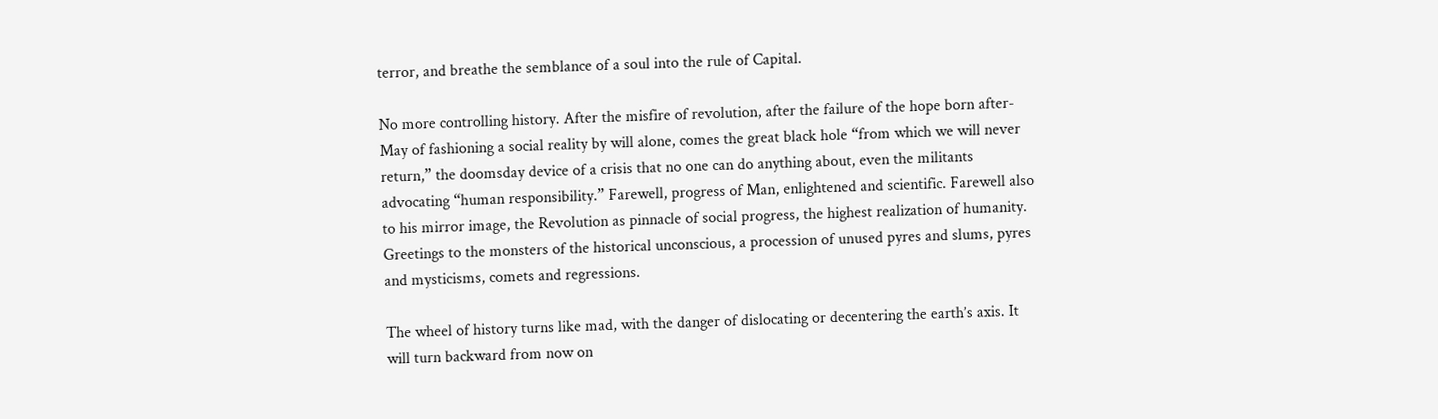terror, and breathe the semblance of a soul into the rule of Capital.

No more controlling history. After the misfire of revolution, after the failure of the hope born after-May of fashioning a social reality by will alone, comes the great black hole “from which we will never return,” the doomsday device of a crisis that no one can do anything about, even the militants advocating “human responsibility.” Farewell, progress of Man, enlightened and scientific. Farewell also to his mirror image, the Revolution as pinnacle of social progress, the highest realization of humanity. Greetings to the monsters of the historical unconscious, a procession of unused pyres and slums, pyres and mysticisms, comets and regressions.

The wheel of history turns like mad, with the danger of dislocating or decentering the earth’s axis. It will turn backward from now on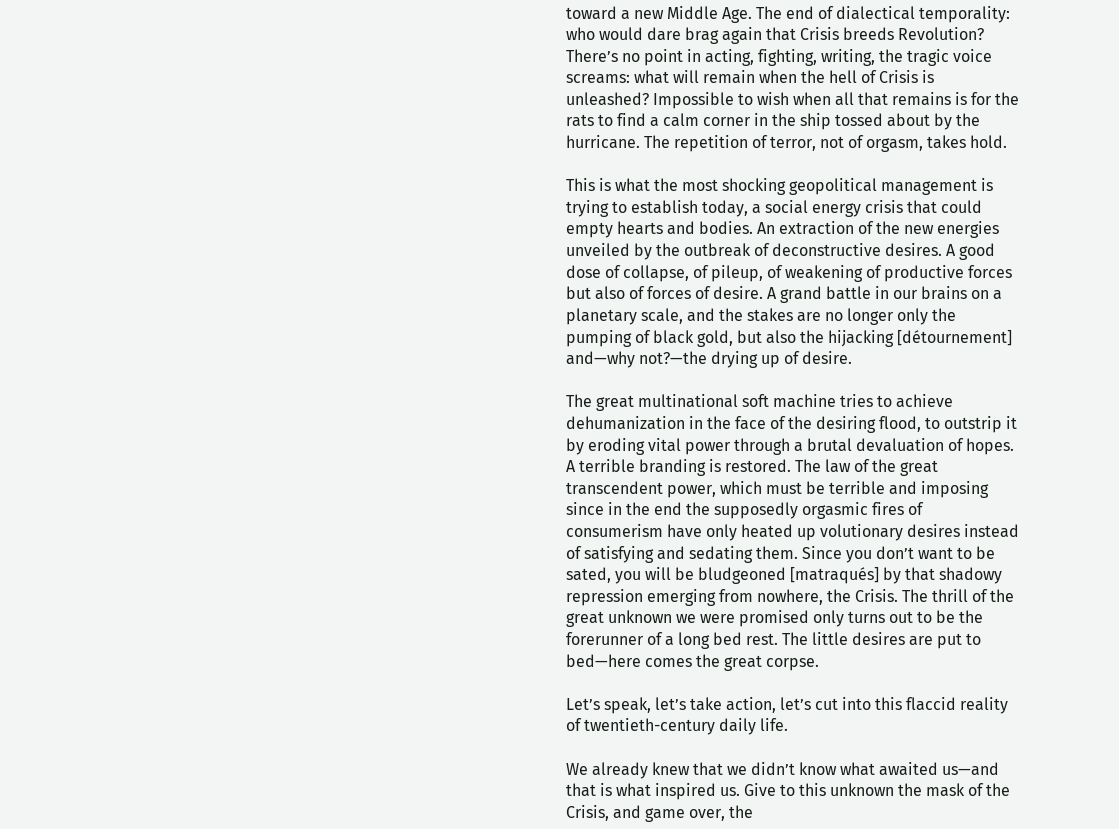toward a new Middle Age. The end of dialectical temporality: who would dare brag again that Crisis breeds Revolution? There’s no point in acting, fighting, writing, the tragic voice screams: what will remain when the hell of Crisis is unleashed? Impossible to wish when all that remains is for the rats to find a calm corner in the ship tossed about by the hurricane. The repetition of terror, not of orgasm, takes hold.

This is what the most shocking geopolitical management is trying to establish today, a social energy crisis that could empty hearts and bodies. An extraction of the new energies unveiled by the outbreak of deconstructive desires. A good dose of collapse, of pileup, of weakening of productive forces but also of forces of desire. A grand battle in our brains on a planetary scale, and the stakes are no longer only the pumping of black gold, but also the hijacking [détournement] and—why not?—the drying up of desire.

The great multinational soft machine tries to achieve dehumanization in the face of the desiring flood, to outstrip it by eroding vital power through a brutal devaluation of hopes. A terrible branding is restored. The law of the great transcendent power, which must be terrible and imposing since in the end the supposedly orgasmic fires of consumerism have only heated up volutionary desires instead of satisfying and sedating them. Since you don’t want to be sated, you will be bludgeoned [matraqués] by that shadowy repression emerging from nowhere, the Crisis. The thrill of the great unknown we were promised only turns out to be the forerunner of a long bed rest. The little desires are put to bed—here comes the great corpse.

Let’s speak, let’s take action, let’s cut into this flaccid reality of twentieth-century daily life.

We already knew that we didn’t know what awaited us—and that is what inspired us. Give to this unknown the mask of the Crisis, and game over, the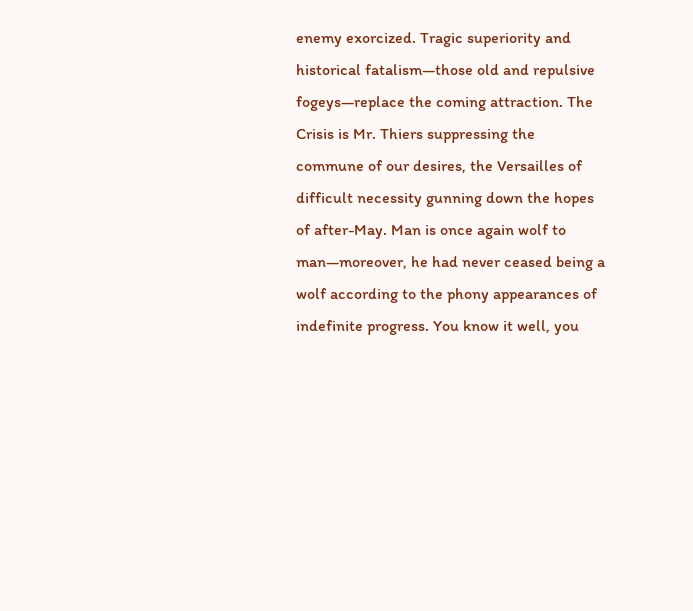enemy exorcized. Tragic superiority and historical fatalism—those old and repulsive fogeys—replace the coming attraction. The Crisis is Mr. Thiers suppressing the commune of our desires, the Versailles of difficult necessity gunning down the hopes of after-May. Man is once again wolf to man—moreover, he had never ceased being a wolf according to the phony appearances of indefinite progress. You know it well, you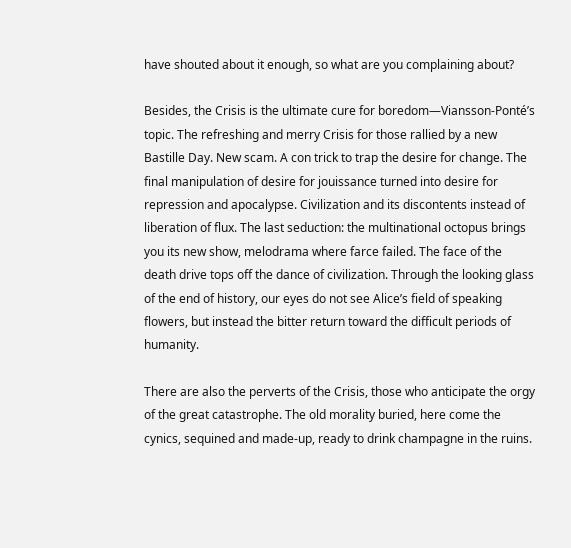have shouted about it enough, so what are you complaining about?

Besides, the Crisis is the ultimate cure for boredom—Viansson-Ponté’s topic. The refreshing and merry Crisis for those rallied by a new Bastille Day. New scam. A con trick to trap the desire for change. The final manipulation of desire for jouissance turned into desire for repression and apocalypse. Civilization and its discontents instead of liberation of flux. The last seduction: the multinational octopus brings you its new show, melodrama where farce failed. The face of the death drive tops off the dance of civilization. Through the looking glass of the end of history, our eyes do not see Alice’s field of speaking flowers, but instead the bitter return toward the difficult periods of humanity.

There are also the perverts of the Crisis, those who anticipate the orgy of the great catastrophe. The old morality buried, here come the cynics, sequined and made-up, ready to drink champagne in the ruins.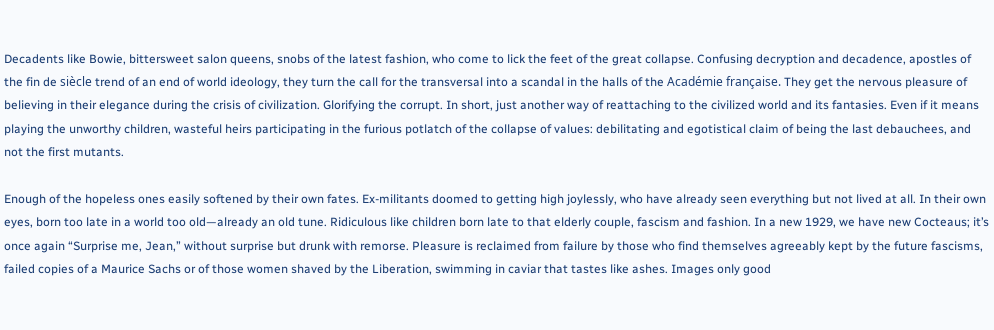Decadents like Bowie, bittersweet salon queens, snobs of the latest fashion, who come to lick the feet of the great collapse. Confusing decryption and decadence, apostles of the fin de siècle trend of an end of world ideology, they turn the call for the transversal into a scandal in the halls of the Académie française. They get the nervous pleasure of believing in their elegance during the crisis of civilization. Glorifying the corrupt. In short, just another way of reattaching to the civilized world and its fantasies. Even if it means playing the unworthy children, wasteful heirs participating in the furious potlatch of the collapse of values: debilitating and egotistical claim of being the last debauchees, and not the first mutants.

Enough of the hopeless ones easily softened by their own fates. Ex-militants doomed to getting high joylessly, who have already seen everything but not lived at all. In their own eyes, born too late in a world too old—already an old tune. Ridiculous like children born late to that elderly couple, fascism and fashion. In a new 1929, we have new Cocteaus; it’s once again “Surprise me, Jean,” without surprise but drunk with remorse. Pleasure is reclaimed from failure by those who find themselves agreeably kept by the future fascisms, failed copies of a Maurice Sachs or of those women shaved by the Liberation, swimming in caviar that tastes like ashes. Images only good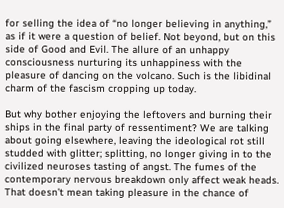for selling the idea of “no longer believing in anything,” as if it were a question of belief. Not beyond, but on this side of Good and Evil. The allure of an unhappy consciousness nurturing its unhappiness with the pleasure of dancing on the volcano. Such is the libidinal charm of the fascism cropping up today.

But why bother enjoying the leftovers and burning their ships in the final party of ressentiment? We are talking about going elsewhere, leaving the ideological rot still studded with glitter; splitting, no longer giving in to the civilized neuroses tasting of angst. The fumes of the contemporary nervous breakdown only affect weak heads. That doesn’t mean taking pleasure in the chance of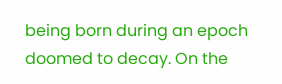being born during an epoch doomed to decay. On the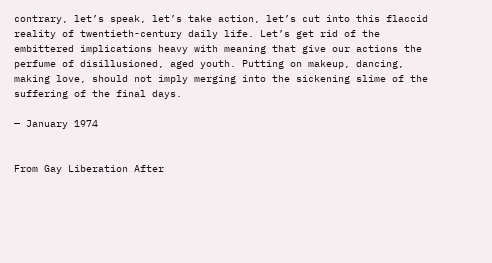contrary, let’s speak, let’s take action, let’s cut into this flaccid reality of twentieth-century daily life. Let’s get rid of the embittered implications heavy with meaning that give our actions the perfume of disillusioned, aged youth. Putting on makeup, dancing, making love, should not imply merging into the sickening slime of the suffering of the final days.

— January 1974


From Gay Liberation After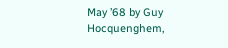May ’68 by Guy Hocquenghem,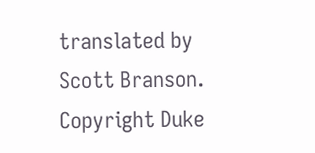translated by Scott Branson. Copyright Duke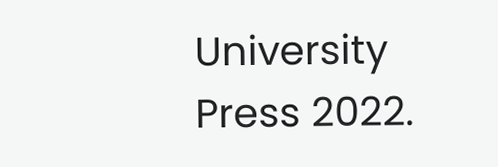University Press 2022.